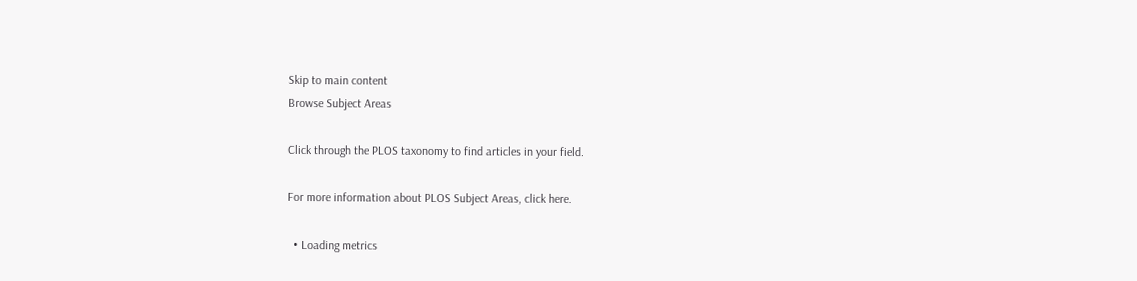Skip to main content
Browse Subject Areas

Click through the PLOS taxonomy to find articles in your field.

For more information about PLOS Subject Areas, click here.

  • Loading metrics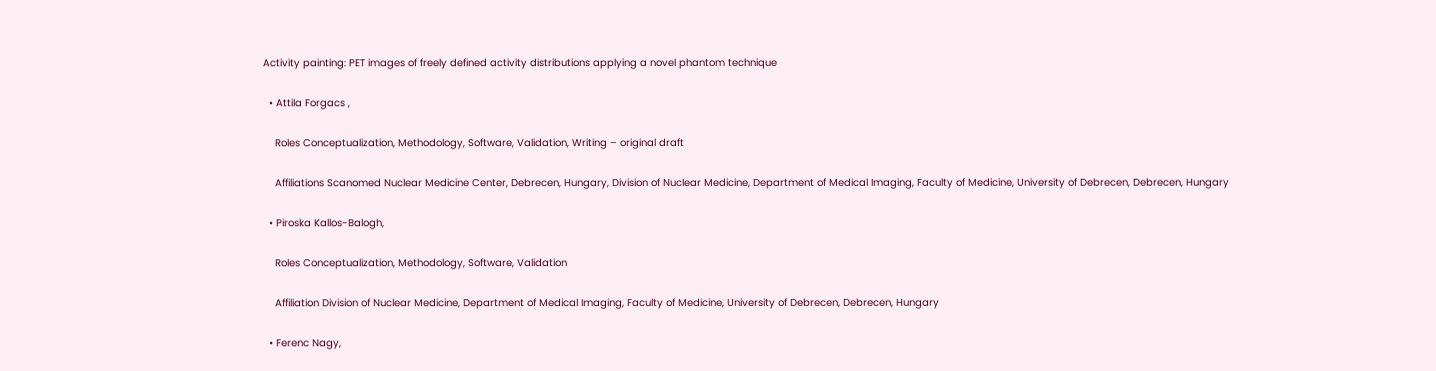Activity painting: PET images of freely defined activity distributions applying a novel phantom technique

  • Attila Forgacs ,

    Roles Conceptualization, Methodology, Software, Validation, Writing – original draft

    Affiliations Scanomed Nuclear Medicine Center, Debrecen, Hungary, Division of Nuclear Medicine, Department of Medical Imaging, Faculty of Medicine, University of Debrecen, Debrecen, Hungary

  • Piroska Kallos-Balogh,

    Roles Conceptualization, Methodology, Software, Validation

    Affiliation Division of Nuclear Medicine, Department of Medical Imaging, Faculty of Medicine, University of Debrecen, Debrecen, Hungary

  • Ferenc Nagy,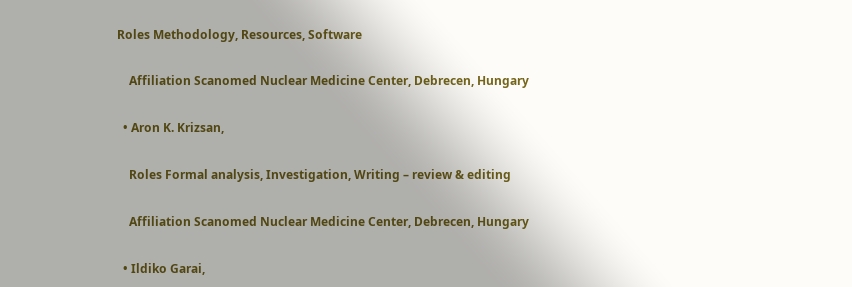Roles Methodology, Resources, Software

    Affiliation Scanomed Nuclear Medicine Center, Debrecen, Hungary

  • Aron K. Krizsan,

    Roles Formal analysis, Investigation, Writing – review & editing

    Affiliation Scanomed Nuclear Medicine Center, Debrecen, Hungary

  • Ildiko Garai,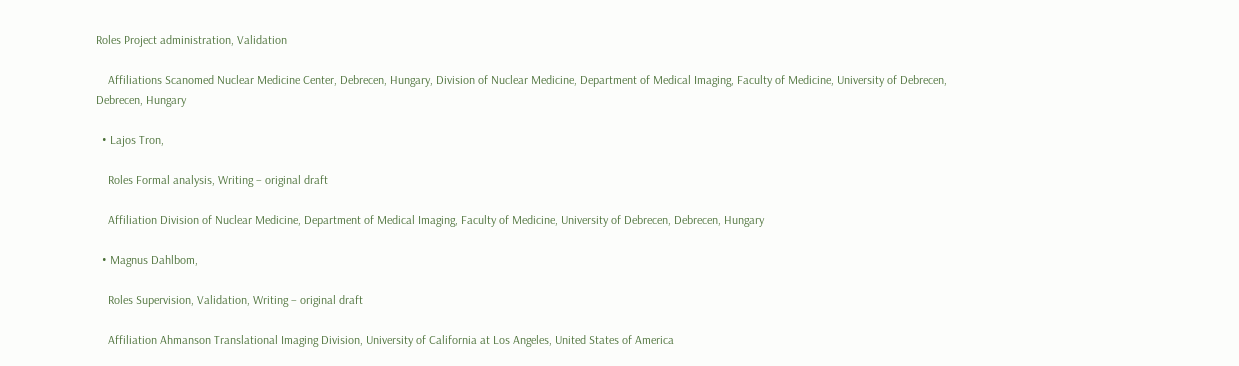Roles Project administration, Validation

    Affiliations Scanomed Nuclear Medicine Center, Debrecen, Hungary, Division of Nuclear Medicine, Department of Medical Imaging, Faculty of Medicine, University of Debrecen, Debrecen, Hungary

  • Lajos Tron,

    Roles Formal analysis, Writing – original draft

    Affiliation Division of Nuclear Medicine, Department of Medical Imaging, Faculty of Medicine, University of Debrecen, Debrecen, Hungary

  • Magnus Dahlbom,

    Roles Supervision, Validation, Writing – original draft

    Affiliation Ahmanson Translational Imaging Division, University of California at Los Angeles, United States of America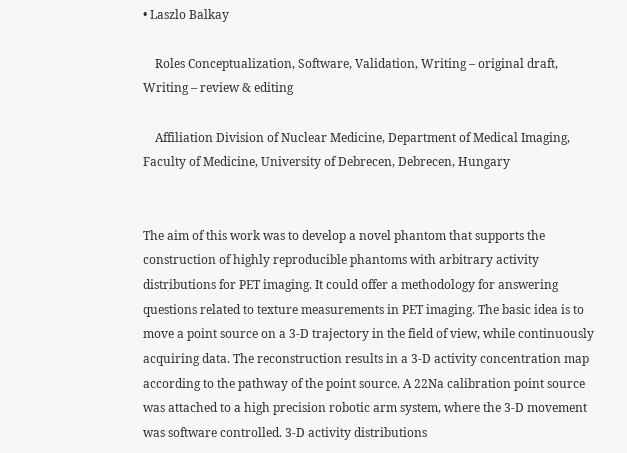• Laszlo Balkay

    Roles Conceptualization, Software, Validation, Writing – original draft, Writing – review & editing

    Affiliation Division of Nuclear Medicine, Department of Medical Imaging, Faculty of Medicine, University of Debrecen, Debrecen, Hungary


The aim of this work was to develop a novel phantom that supports the construction of highly reproducible phantoms with arbitrary activity distributions for PET imaging. It could offer a methodology for answering questions related to texture measurements in PET imaging. The basic idea is to move a point source on a 3-D trajectory in the field of view, while continuously acquiring data. The reconstruction results in a 3-D activity concentration map according to the pathway of the point source. A 22Na calibration point source was attached to a high precision robotic arm system, where the 3-D movement was software controlled. 3-D activity distributions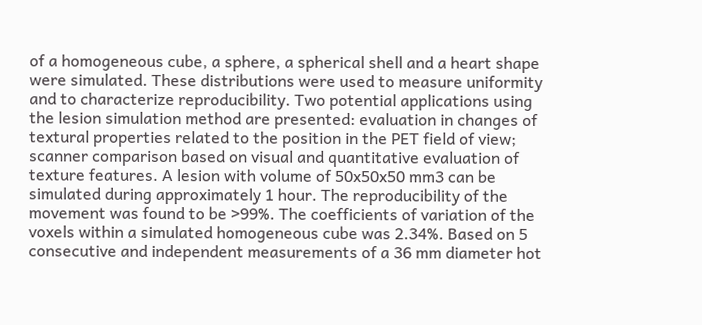of a homogeneous cube, a sphere, a spherical shell and a heart shape were simulated. These distributions were used to measure uniformity and to characterize reproducibility. Two potential applications using the lesion simulation method are presented: evaluation in changes of textural properties related to the position in the PET field of view; scanner comparison based on visual and quantitative evaluation of texture features. A lesion with volume of 50x50x50 mm3 can be simulated during approximately 1 hour. The reproducibility of the movement was found to be >99%. The coefficients of variation of the voxels within a simulated homogeneous cube was 2.34%. Based on 5 consecutive and independent measurements of a 36 mm diameter hot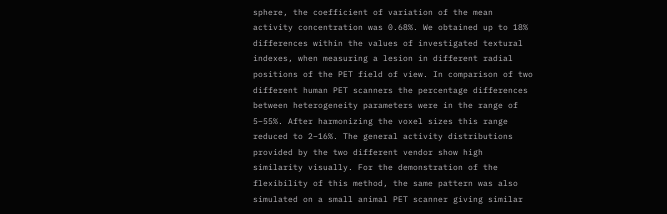sphere, the coefficient of variation of the mean activity concentration was 0.68%. We obtained up to 18% differences within the values of investigated textural indexes, when measuring a lesion in different radial positions of the PET field of view. In comparison of two different human PET scanners the percentage differences between heterogeneity parameters were in the range of 5–55%. After harmonizing the voxel sizes this range reduced to 2–16%. The general activity distributions provided by the two different vendor show high similarity visually. For the demonstration of the flexibility of this method, the same pattern was also simulated on a small animal PET scanner giving similar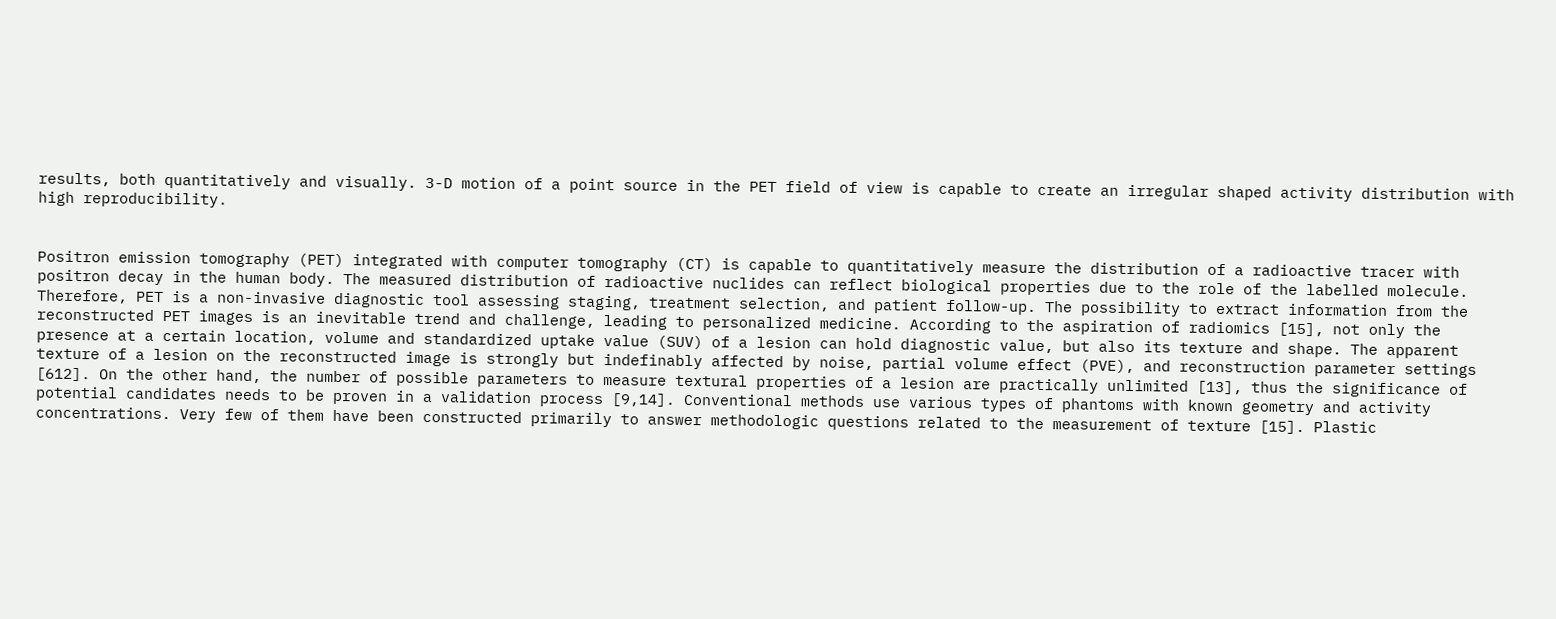results, both quantitatively and visually. 3-D motion of a point source in the PET field of view is capable to create an irregular shaped activity distribution with high reproducibility.


Positron emission tomography (PET) integrated with computer tomography (CT) is capable to quantitatively measure the distribution of a radioactive tracer with positron decay in the human body. The measured distribution of radioactive nuclides can reflect biological properties due to the role of the labelled molecule. Therefore, PET is a non-invasive diagnostic tool assessing staging, treatment selection, and patient follow-up. The possibility to extract information from the reconstructed PET images is an inevitable trend and challenge, leading to personalized medicine. According to the aspiration of radiomics [15], not only the presence at a certain location, volume and standardized uptake value (SUV) of a lesion can hold diagnostic value, but also its texture and shape. The apparent texture of a lesion on the reconstructed image is strongly but indefinably affected by noise, partial volume effect (PVE), and reconstruction parameter settings [612]. On the other hand, the number of possible parameters to measure textural properties of a lesion are practically unlimited [13], thus the significance of potential candidates needs to be proven in a validation process [9,14]. Conventional methods use various types of phantoms with known geometry and activity concentrations. Very few of them have been constructed primarily to answer methodologic questions related to the measurement of texture [15]. Plastic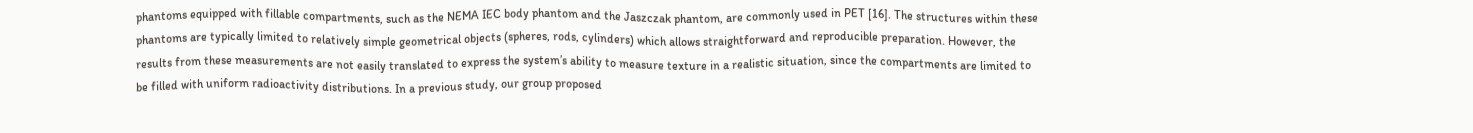phantoms equipped with fillable compartments, such as the NEMA IEC body phantom and the Jaszczak phantom, are commonly used in PET [16]. The structures within these phantoms are typically limited to relatively simple geometrical objects (spheres, rods, cylinders) which allows straightforward and reproducible preparation. However, the results from these measurements are not easily translated to express the system’s ability to measure texture in a realistic situation, since the compartments are limited to be filled with uniform radioactivity distributions. In a previous study, our group proposed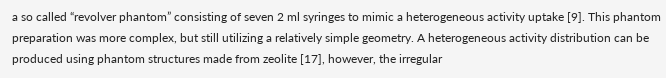a so called “revolver phantom” consisting of seven 2 ml syringes to mimic a heterogeneous activity uptake [9]. This phantom preparation was more complex, but still utilizing a relatively simple geometry. A heterogeneous activity distribution can be produced using phantom structures made from zeolite [17], however, the irregular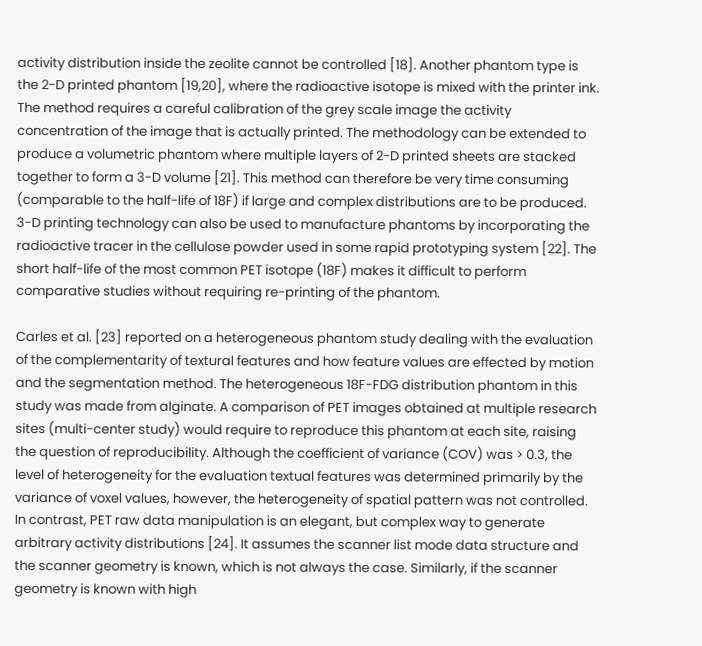activity distribution inside the zeolite cannot be controlled [18]. Another phantom type is the 2-D printed phantom [19,20], where the radioactive isotope is mixed with the printer ink. The method requires a careful calibration of the grey scale image the activity concentration of the image that is actually printed. The methodology can be extended to produce a volumetric phantom where multiple layers of 2-D printed sheets are stacked together to form a 3-D volume [21]. This method can therefore be very time consuming (comparable to the half-life of 18F) if large and complex distributions are to be produced. 3-D printing technology can also be used to manufacture phantoms by incorporating the radioactive tracer in the cellulose powder used in some rapid prototyping system [22]. The short half-life of the most common PET isotope (18F) makes it difficult to perform comparative studies without requiring re-printing of the phantom.

Carles et al. [23] reported on a heterogeneous phantom study dealing with the evaluation of the complementarity of textural features and how feature values are effected by motion and the segmentation method. The heterogeneous 18F-FDG distribution phantom in this study was made from alginate. A comparison of PET images obtained at multiple research sites (multi-center study) would require to reproduce this phantom at each site, raising the question of reproducibility. Although the coefficient of variance (COV) was > 0.3, the level of heterogeneity for the evaluation textual features was determined primarily by the variance of voxel values, however, the heterogeneity of spatial pattern was not controlled. In contrast, PET raw data manipulation is an elegant, but complex way to generate arbitrary activity distributions [24]. It assumes the scanner list mode data structure and the scanner geometry is known, which is not always the case. Similarly, if the scanner geometry is known with high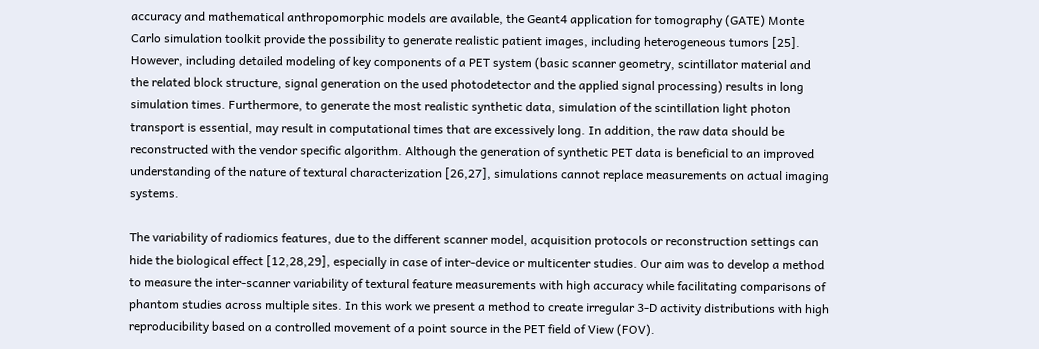accuracy and mathematical anthropomorphic models are available, the Geant4 application for tomography (GATE) Monte Carlo simulation toolkit provide the possibility to generate realistic patient images, including heterogeneous tumors [25]. However, including detailed modeling of key components of a PET system (basic scanner geometry, scintillator material and the related block structure, signal generation on the used photodetector and the applied signal processing) results in long simulation times. Furthermore, to generate the most realistic synthetic data, simulation of the scintillation light photon transport is essential, may result in computational times that are excessively long. In addition, the raw data should be reconstructed with the vendor specific algorithm. Although the generation of synthetic PET data is beneficial to an improved understanding of the nature of textural characterization [26,27], simulations cannot replace measurements on actual imaging systems.

The variability of radiomics features, due to the different scanner model, acquisition protocols or reconstruction settings can hide the biological effect [12,28,29], especially in case of inter-device or multicenter studies. Our aim was to develop a method to measure the inter-scanner variability of textural feature measurements with high accuracy while facilitating comparisons of phantom studies across multiple sites. In this work we present a method to create irregular 3-D activity distributions with high reproducibility based on a controlled movement of a point source in the PET field of View (FOV).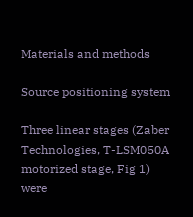Materials and methods

Source positioning system

Three linear stages (Zaber Technologies, T-LSM050A motorized stage, Fig 1) were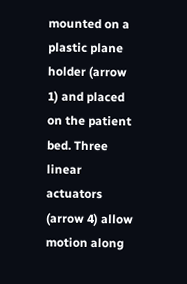mounted on a plastic plane holder (arrow 1) and placed on the patient bed. Three linear actuators (arrow 4) allow motion along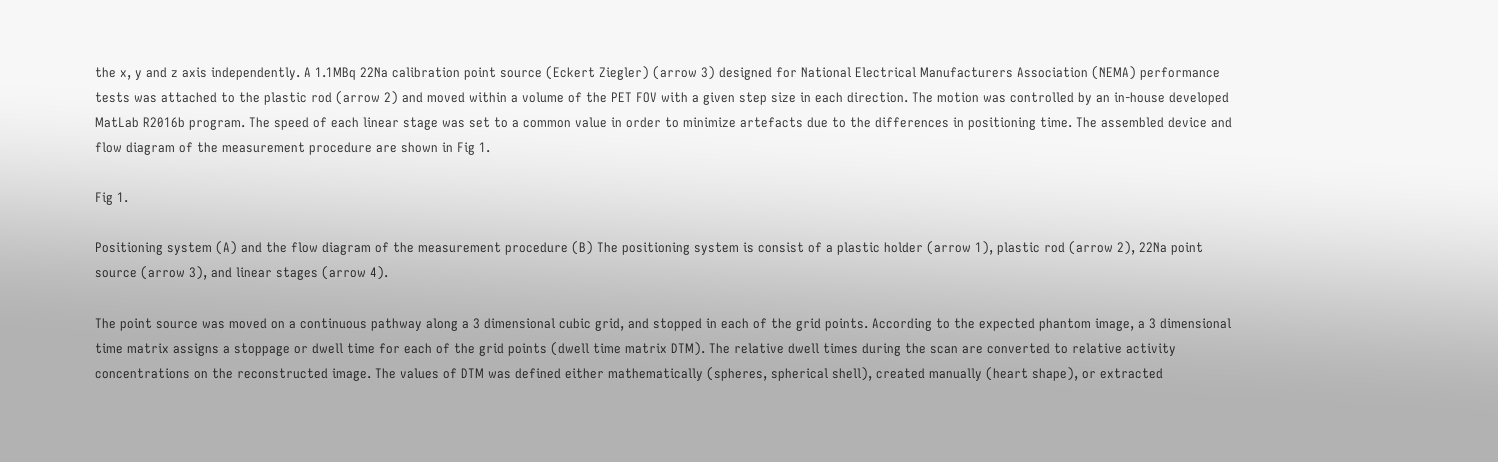the x, y and z axis independently. A 1.1MBq 22Na calibration point source (Eckert Ziegler) (arrow 3) designed for National Electrical Manufacturers Association (NEMA) performance tests was attached to the plastic rod (arrow 2) and moved within a volume of the PET FOV with a given step size in each direction. The motion was controlled by an in-house developed MatLab R2016b program. The speed of each linear stage was set to a common value in order to minimize artefacts due to the differences in positioning time. The assembled device and flow diagram of the measurement procedure are shown in Fig 1.

Fig 1.

Positioning system (A) and the flow diagram of the measurement procedure (B) The positioning system is consist of a plastic holder (arrow 1), plastic rod (arrow 2), 22Na point source (arrow 3), and linear stages (arrow 4).

The point source was moved on a continuous pathway along a 3 dimensional cubic grid, and stopped in each of the grid points. According to the expected phantom image, a 3 dimensional time matrix assigns a stoppage or dwell time for each of the grid points (dwell time matrix DTM). The relative dwell times during the scan are converted to relative activity concentrations on the reconstructed image. The values of DTM was defined either mathematically (spheres, spherical shell), created manually (heart shape), or extracted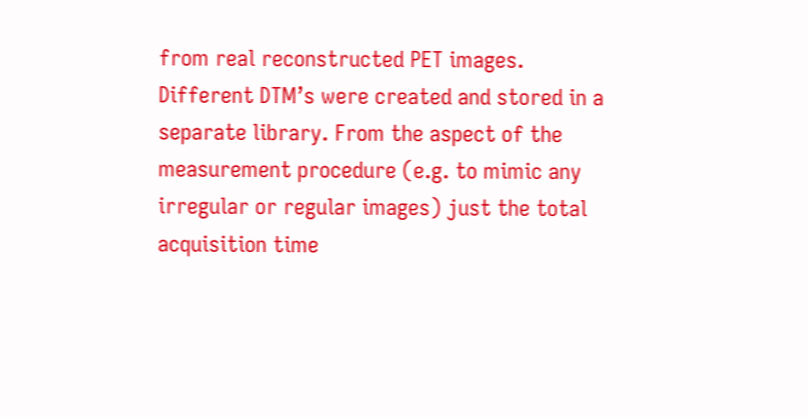from real reconstructed PET images. Different DTM’s were created and stored in a separate library. From the aspect of the measurement procedure (e.g. to mimic any irregular or regular images) just the total acquisition time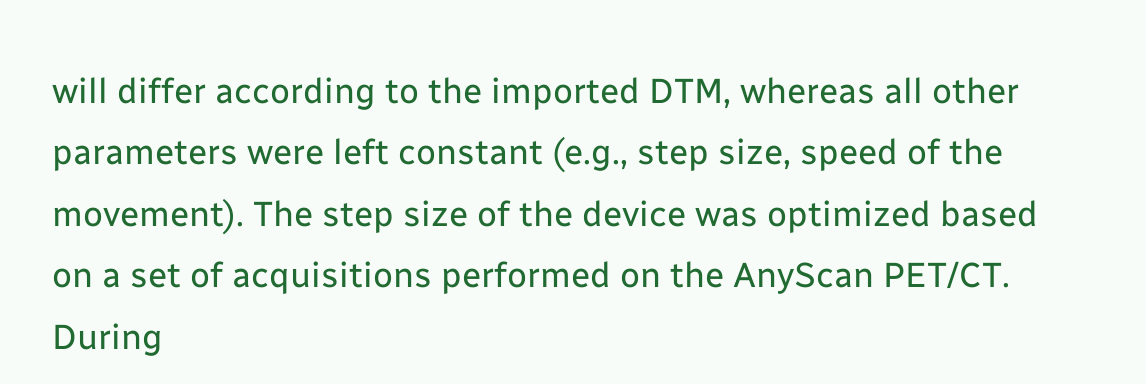will differ according to the imported DTM, whereas all other parameters were left constant (e.g., step size, speed of the movement). The step size of the device was optimized based on a set of acquisitions performed on the AnyScan PET/CT. During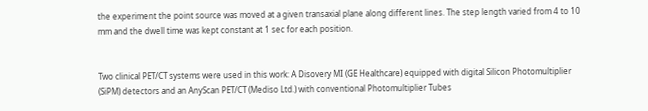the experiment the point source was moved at a given transaxial plane along different lines. The step length varied from 4 to 10 mm and the dwell time was kept constant at 1 sec for each position.


Two clinical PET/CT systems were used in this work: A Disovery MI (GE Healthcare) equipped with digital Silicon Photomultiplier (SiPM) detectors and an AnyScan PET/CT (Mediso Ltd.) with conventional Photomultiplier Tubes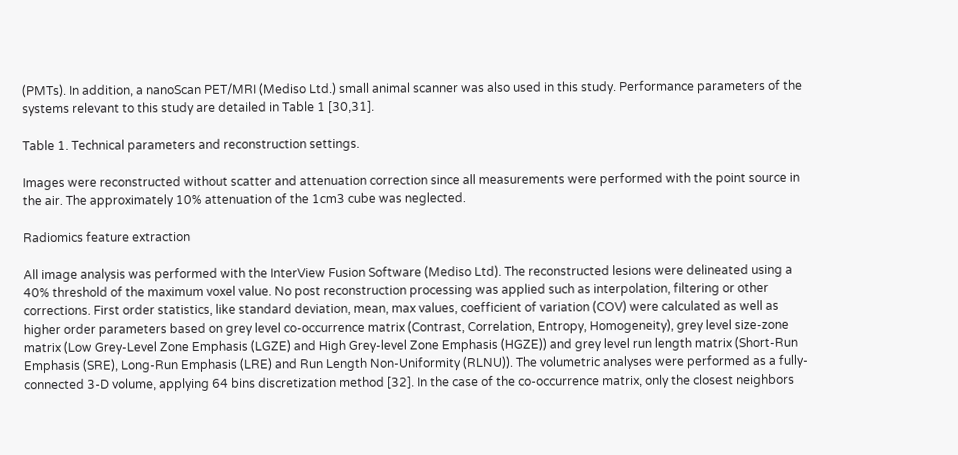(PMTs). In addition, a nanoScan PET/MRI (Mediso Ltd.) small animal scanner was also used in this study. Performance parameters of the systems relevant to this study are detailed in Table 1 [30,31].

Table 1. Technical parameters and reconstruction settings.

Images were reconstructed without scatter and attenuation correction since all measurements were performed with the point source in the air. The approximately 10% attenuation of the 1cm3 cube was neglected.

Radiomics feature extraction

All image analysis was performed with the InterView Fusion Software (Mediso Ltd). The reconstructed lesions were delineated using a 40% threshold of the maximum voxel value. No post reconstruction processing was applied such as interpolation, filtering or other corrections. First order statistics, like standard deviation, mean, max values, coefficient of variation (COV) were calculated as well as higher order parameters based on grey level co-occurrence matrix (Contrast, Correlation, Entropy, Homogeneity), grey level size-zone matrix (Low Grey-Level Zone Emphasis (LGZE) and High Grey-level Zone Emphasis (HGZE)) and grey level run length matrix (Short-Run Emphasis (SRE), Long-Run Emphasis (LRE) and Run Length Non-Uniformity (RLNU)). The volumetric analyses were performed as a fully-connected 3-D volume, applying 64 bins discretization method [32]. In the case of the co-occurrence matrix, only the closest neighbors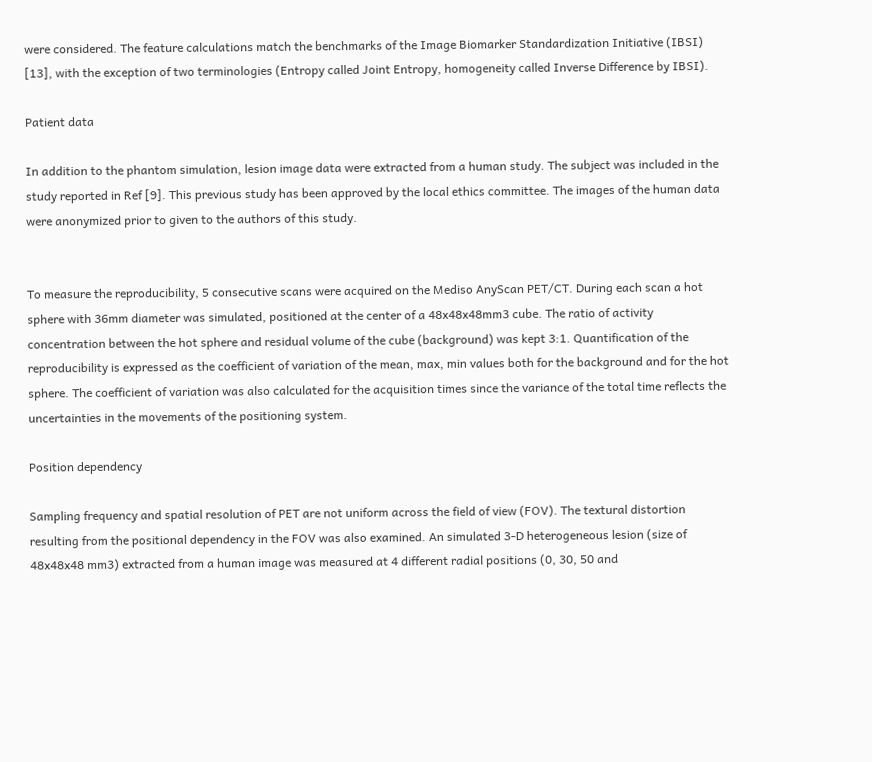were considered. The feature calculations match the benchmarks of the Image Biomarker Standardization Initiative (IBSI) [13], with the exception of two terminologies (Entropy called Joint Entropy, homogeneity called Inverse Difference by IBSI).

Patient data

In addition to the phantom simulation, lesion image data were extracted from a human study. The subject was included in the study reported in Ref [9]. This previous study has been approved by the local ethics committee. The images of the human data were anonymized prior to given to the authors of this study.


To measure the reproducibility, 5 consecutive scans were acquired on the Mediso AnyScan PET/CT. During each scan a hot sphere with 36mm diameter was simulated, positioned at the center of a 48x48x48mm3 cube. The ratio of activity concentration between the hot sphere and residual volume of the cube (background) was kept 3:1. Quantification of the reproducibility is expressed as the coefficient of variation of the mean, max, min values both for the background and for the hot sphere. The coefficient of variation was also calculated for the acquisition times since the variance of the total time reflects the uncertainties in the movements of the positioning system.

Position dependency

Sampling frequency and spatial resolution of PET are not uniform across the field of view (FOV). The textural distortion resulting from the positional dependency in the FOV was also examined. An simulated 3-D heterogeneous lesion (size of 48x48x48 mm3) extracted from a human image was measured at 4 different radial positions (0, 30, 50 and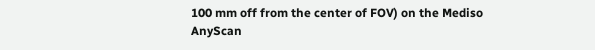100 mm off from the center of FOV) on the Mediso AnyScan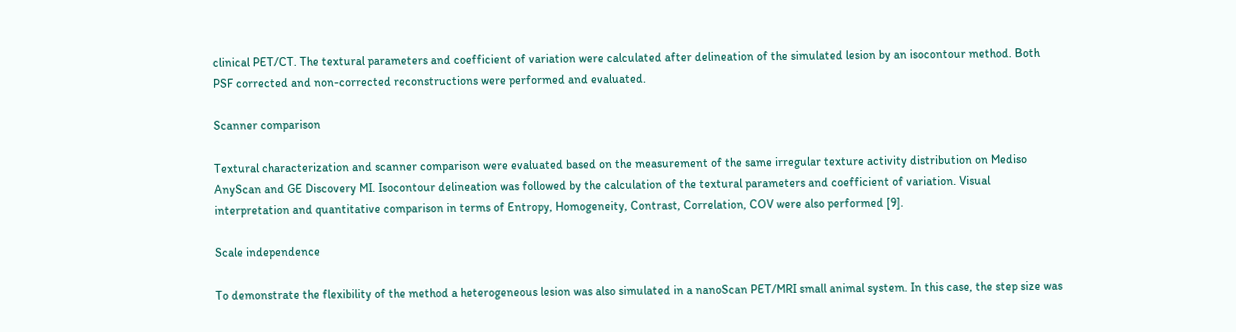clinical PET/CT. The textural parameters and coefficient of variation were calculated after delineation of the simulated lesion by an isocontour method. Both PSF corrected and non-corrected reconstructions were performed and evaluated.

Scanner comparison

Textural characterization and scanner comparison were evaluated based on the measurement of the same irregular texture activity distribution on Mediso AnyScan and GE Discovery MI. Isocontour delineation was followed by the calculation of the textural parameters and coefficient of variation. Visual interpretation and quantitative comparison in terms of Entropy, Homogeneity, Contrast, Correlation, COV were also performed [9].

Scale independence

To demonstrate the flexibility of the method a heterogeneous lesion was also simulated in a nanoScan PET/MRI small animal system. In this case, the step size was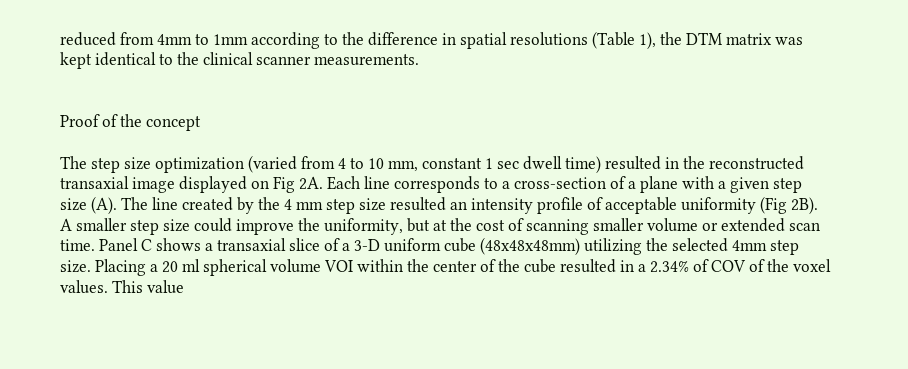reduced from 4mm to 1mm according to the difference in spatial resolutions (Table 1), the DTM matrix was kept identical to the clinical scanner measurements.


Proof of the concept

The step size optimization (varied from 4 to 10 mm, constant 1 sec dwell time) resulted in the reconstructed transaxial image displayed on Fig 2A. Each line corresponds to a cross-section of a plane with a given step size (A). The line created by the 4 mm step size resulted an intensity profile of acceptable uniformity (Fig 2B). A smaller step size could improve the uniformity, but at the cost of scanning smaller volume or extended scan time. Panel C shows a transaxial slice of a 3-D uniform cube (48x48x48mm) utilizing the selected 4mm step size. Placing a 20 ml spherical volume VOI within the center of the cube resulted in a 2.34% of COV of the voxel values. This value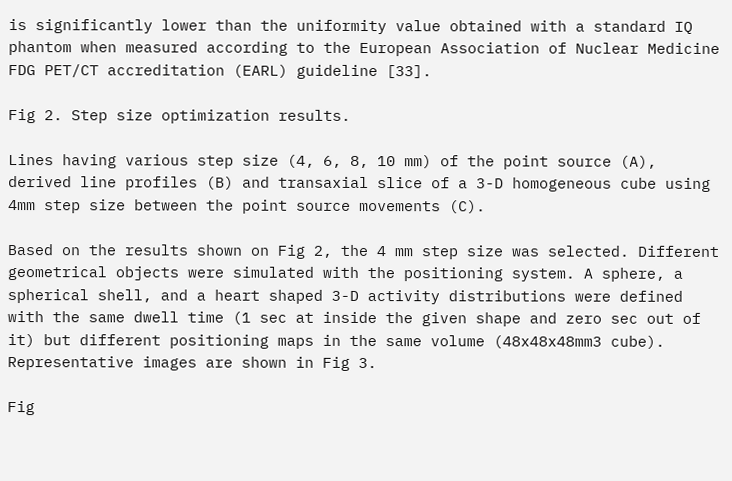is significantly lower than the uniformity value obtained with a standard IQ phantom when measured according to the European Association of Nuclear Medicine FDG PET/CT accreditation (EARL) guideline [33].

Fig 2. Step size optimization results.

Lines having various step size (4, 6, 8, 10 mm) of the point source (A), derived line profiles (B) and transaxial slice of a 3-D homogeneous cube using 4mm step size between the point source movements (C).

Based on the results shown on Fig 2, the 4 mm step size was selected. Different geometrical objects were simulated with the positioning system. A sphere, a spherical shell, and a heart shaped 3-D activity distributions were defined with the same dwell time (1 sec at inside the given shape and zero sec out of it) but different positioning maps in the same volume (48x48x48mm3 cube). Representative images are shown in Fig 3.

Fig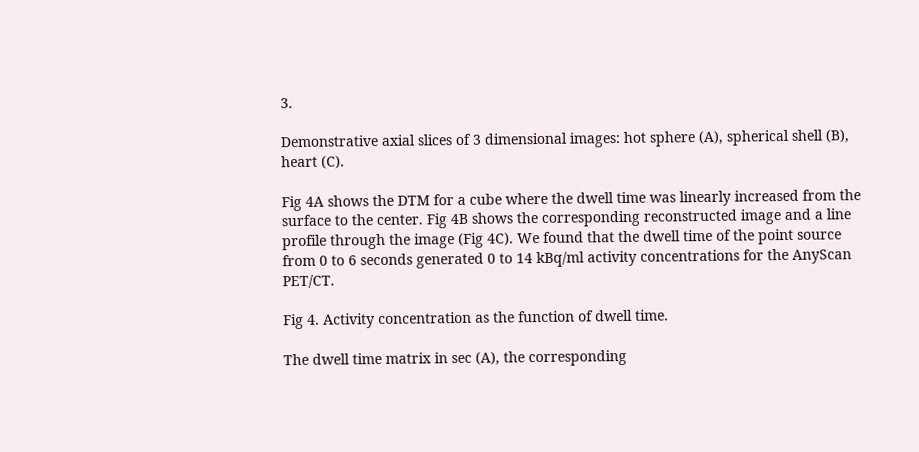3.

Demonstrative axial slices of 3 dimensional images: hot sphere (A), spherical shell (B), heart (C).

Fig 4A shows the DTM for a cube where the dwell time was linearly increased from the surface to the center. Fig 4B shows the corresponding reconstructed image and a line profile through the image (Fig 4C). We found that the dwell time of the point source from 0 to 6 seconds generated 0 to 14 kBq/ml activity concentrations for the AnyScan PET/CT.

Fig 4. Activity concentration as the function of dwell time.

The dwell time matrix in sec (A), the corresponding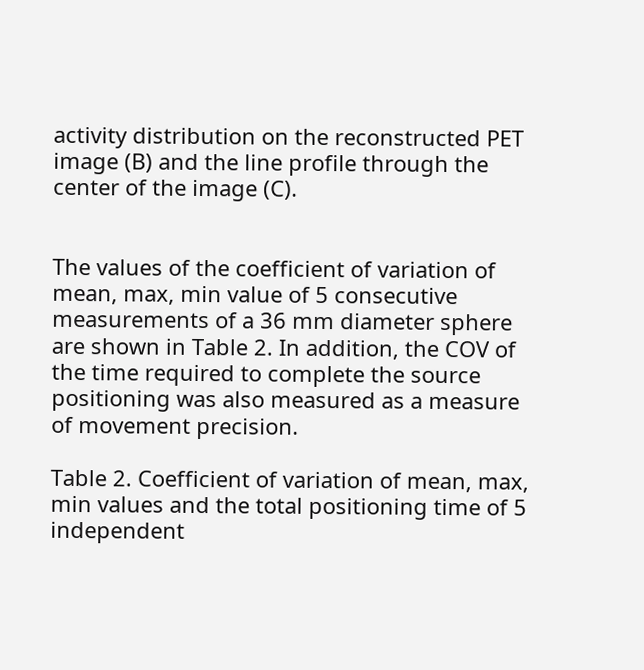activity distribution on the reconstructed PET image (B) and the line profile through the center of the image (C).


The values of the coefficient of variation of mean, max, min value of 5 consecutive measurements of a 36 mm diameter sphere are shown in Table 2. In addition, the COV of the time required to complete the source positioning was also measured as a measure of movement precision.

Table 2. Coefficient of variation of mean, max, min values and the total positioning time of 5 independent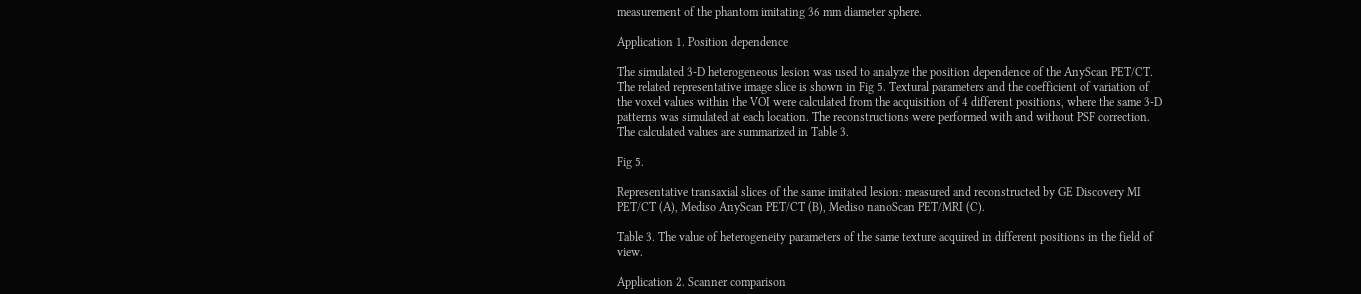measurement of the phantom imitating 36 mm diameter sphere.

Application 1. Position dependence

The simulated 3-D heterogeneous lesion was used to analyze the position dependence of the AnyScan PET/CT. The related representative image slice is shown in Fig 5. Textural parameters and the coefficient of variation of the voxel values within the VOI were calculated from the acquisition of 4 different positions, where the same 3-D patterns was simulated at each location. The reconstructions were performed with and without PSF correction. The calculated values are summarized in Table 3.

Fig 5.

Representative transaxial slices of the same imitated lesion: measured and reconstructed by GE Discovery MI PET/CT (A), Mediso AnyScan PET/CT (B), Mediso nanoScan PET/MRI (C).

Table 3. The value of heterogeneity parameters of the same texture acquired in different positions in the field of view.

Application 2. Scanner comparison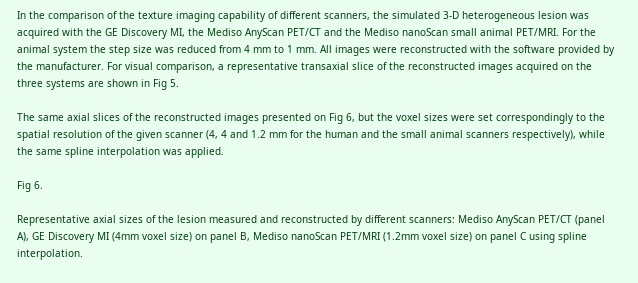In the comparison of the texture imaging capability of different scanners, the simulated 3-D heterogeneous lesion was acquired with the GE Discovery MI, the Mediso AnyScan PET/CT and the Mediso nanoScan small animal PET/MRI. For the animal system the step size was reduced from 4 mm to 1 mm. All images were reconstructed with the software provided by the manufacturer. For visual comparison, a representative transaxial slice of the reconstructed images acquired on the three systems are shown in Fig 5.

The same axial slices of the reconstructed images presented on Fig 6, but the voxel sizes were set correspondingly to the spatial resolution of the given scanner (4, 4 and 1.2 mm for the human and the small animal scanners respectively), while the same spline interpolation was applied.

Fig 6.

Representative axial sizes of the lesion measured and reconstructed by different scanners: Mediso AnyScan PET/CT (panel A), GE Discovery MI (4mm voxel size) on panel B, Mediso nanoScan PET/MRI (1.2mm voxel size) on panel C using spline interpolation.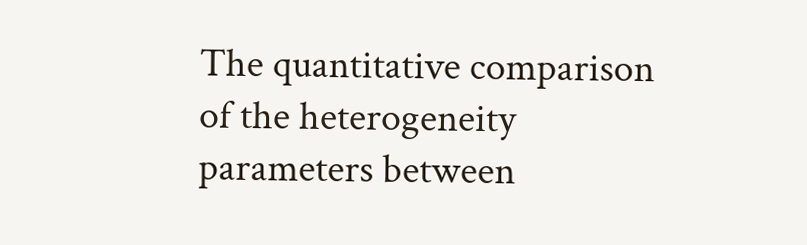The quantitative comparison of the heterogeneity parameters between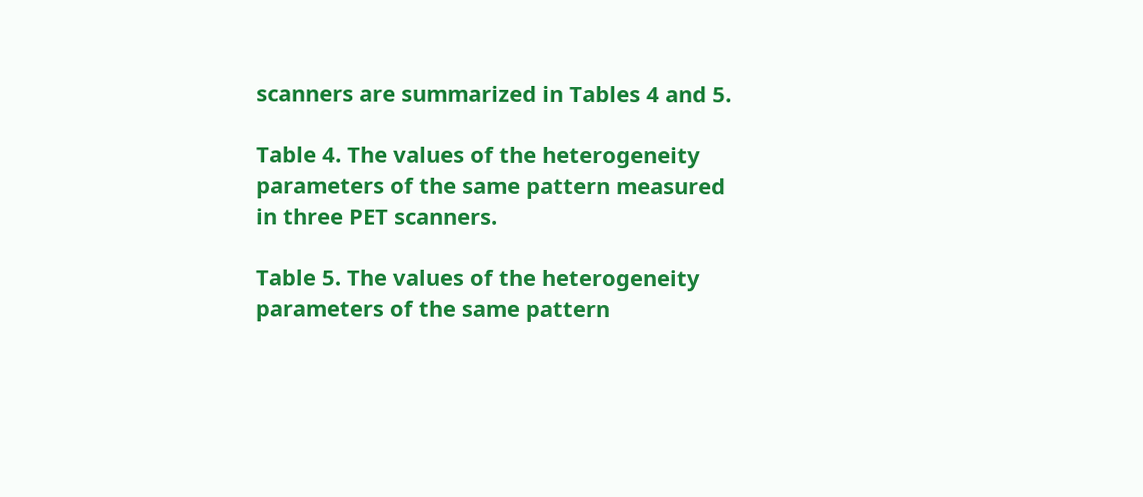scanners are summarized in Tables 4 and 5.

Table 4. The values of the heterogeneity parameters of the same pattern measured in three PET scanners.

Table 5. The values of the heterogeneity parameters of the same pattern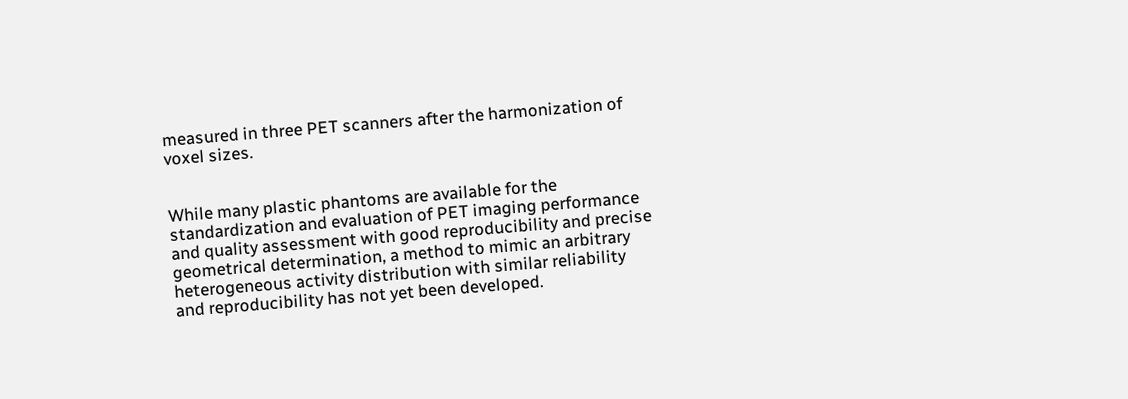measured in three PET scanners after the harmonization of voxel sizes.


While many plastic phantoms are available for the standardization and evaluation of PET imaging performance and quality assessment with good reproducibility and precise geometrical determination, a method to mimic an arbitrary heterogeneous activity distribution with similar reliability and reproducibility has not yet been developed.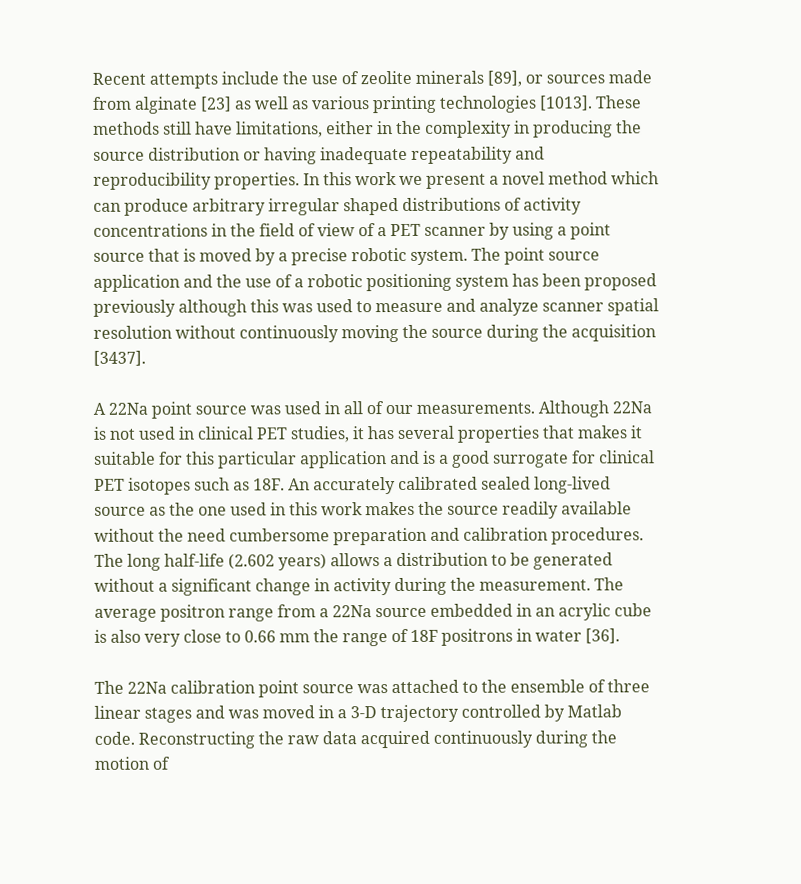Recent attempts include the use of zeolite minerals [89], or sources made from alginate [23] as well as various printing technologies [1013]. These methods still have limitations, either in the complexity in producing the source distribution or having inadequate repeatability and reproducibility properties. In this work we present a novel method which can produce arbitrary irregular shaped distributions of activity concentrations in the field of view of a PET scanner by using a point source that is moved by a precise robotic system. The point source application and the use of a robotic positioning system has been proposed previously although this was used to measure and analyze scanner spatial resolution without continuously moving the source during the acquisition [3437].

A 22Na point source was used in all of our measurements. Although 22Na is not used in clinical PET studies, it has several properties that makes it suitable for this particular application and is a good surrogate for clinical PET isotopes such as 18F. An accurately calibrated sealed long-lived source as the one used in this work makes the source readily available without the need cumbersome preparation and calibration procedures. The long half-life (2.602 years) allows a distribution to be generated without a significant change in activity during the measurement. The average positron range from a 22Na source embedded in an acrylic cube is also very close to 0.66 mm the range of 18F positrons in water [36].

The 22Na calibration point source was attached to the ensemble of three linear stages and was moved in a 3-D trajectory controlled by Matlab code. Reconstructing the raw data acquired continuously during the motion of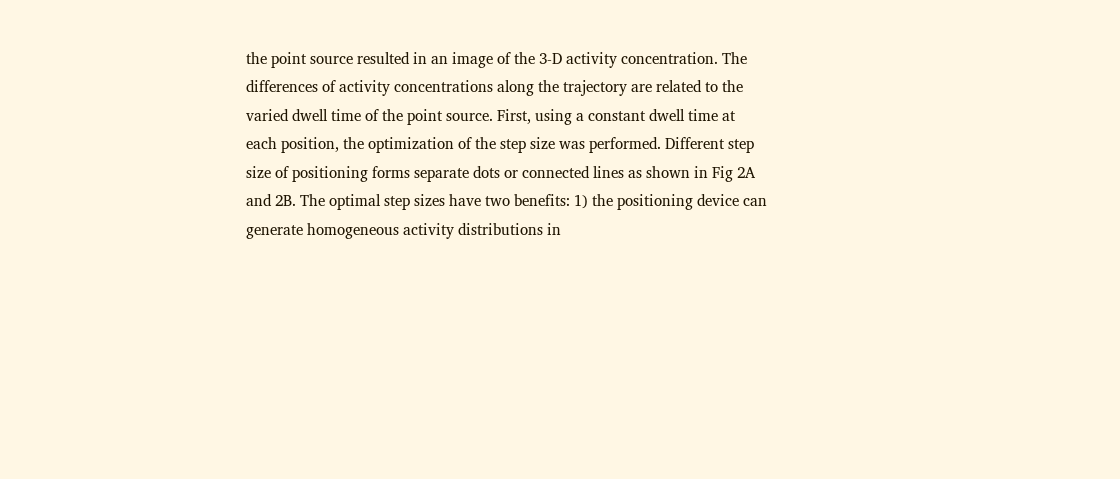the point source resulted in an image of the 3-D activity concentration. The differences of activity concentrations along the trajectory are related to the varied dwell time of the point source. First, using a constant dwell time at each position, the optimization of the step size was performed. Different step size of positioning forms separate dots or connected lines as shown in Fig 2A and 2B. The optimal step sizes have two benefits: 1) the positioning device can generate homogeneous activity distributions in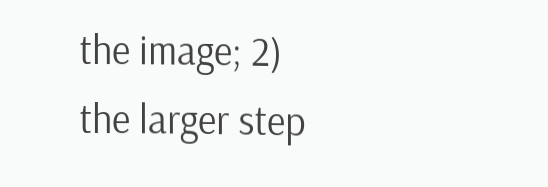the image; 2) the larger step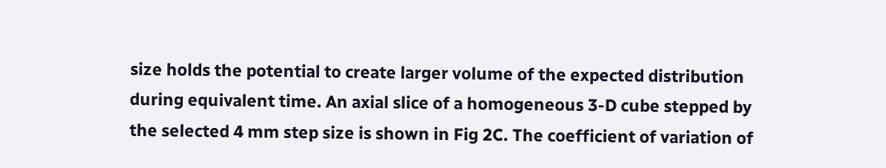size holds the potential to create larger volume of the expected distribution during equivalent time. An axial slice of a homogeneous 3-D cube stepped by the selected 4 mm step size is shown in Fig 2C. The coefficient of variation of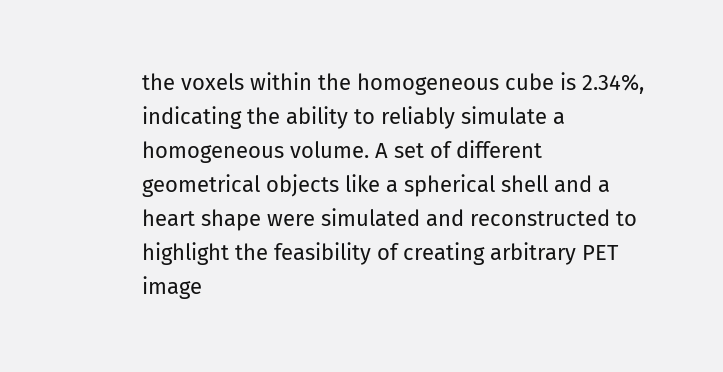the voxels within the homogeneous cube is 2.34%, indicating the ability to reliably simulate a homogeneous volume. A set of different geometrical objects like a spherical shell and a heart shape were simulated and reconstructed to highlight the feasibility of creating arbitrary PET image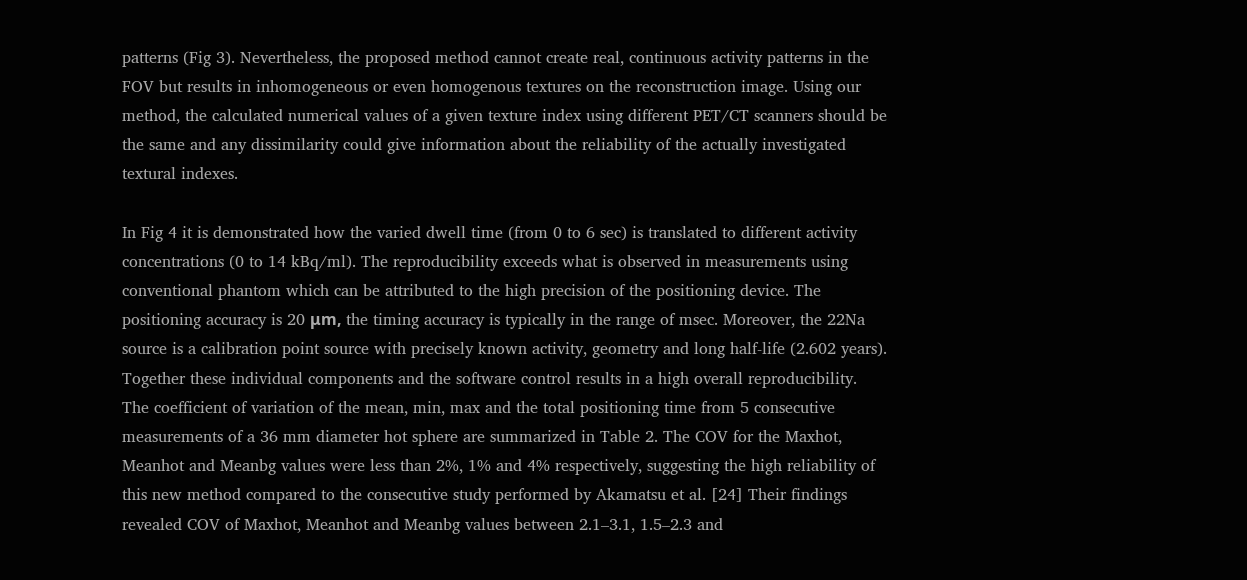patterns (Fig 3). Nevertheless, the proposed method cannot create real, continuous activity patterns in the FOV but results in inhomogeneous or even homogenous textures on the reconstruction image. Using our method, the calculated numerical values of a given texture index using different PET/CT scanners should be the same and any dissimilarity could give information about the reliability of the actually investigated textural indexes.

In Fig 4 it is demonstrated how the varied dwell time (from 0 to 6 sec) is translated to different activity concentrations (0 to 14 kBq/ml). The reproducibility exceeds what is observed in measurements using conventional phantom which can be attributed to the high precision of the positioning device. The positioning accuracy is 20 μm, the timing accuracy is typically in the range of msec. Moreover, the 22Na source is a calibration point source with precisely known activity, geometry and long half-life (2.602 years). Together these individual components and the software control results in a high overall reproducibility. The coefficient of variation of the mean, min, max and the total positioning time from 5 consecutive measurements of a 36 mm diameter hot sphere are summarized in Table 2. The COV for the Maxhot, Meanhot and Meanbg values were less than 2%, 1% and 4% respectively, suggesting the high reliability of this new method compared to the consecutive study performed by Akamatsu et al. [24] Their findings revealed COV of Maxhot, Meanhot and Meanbg values between 2.1–3.1, 1.5–2.3 and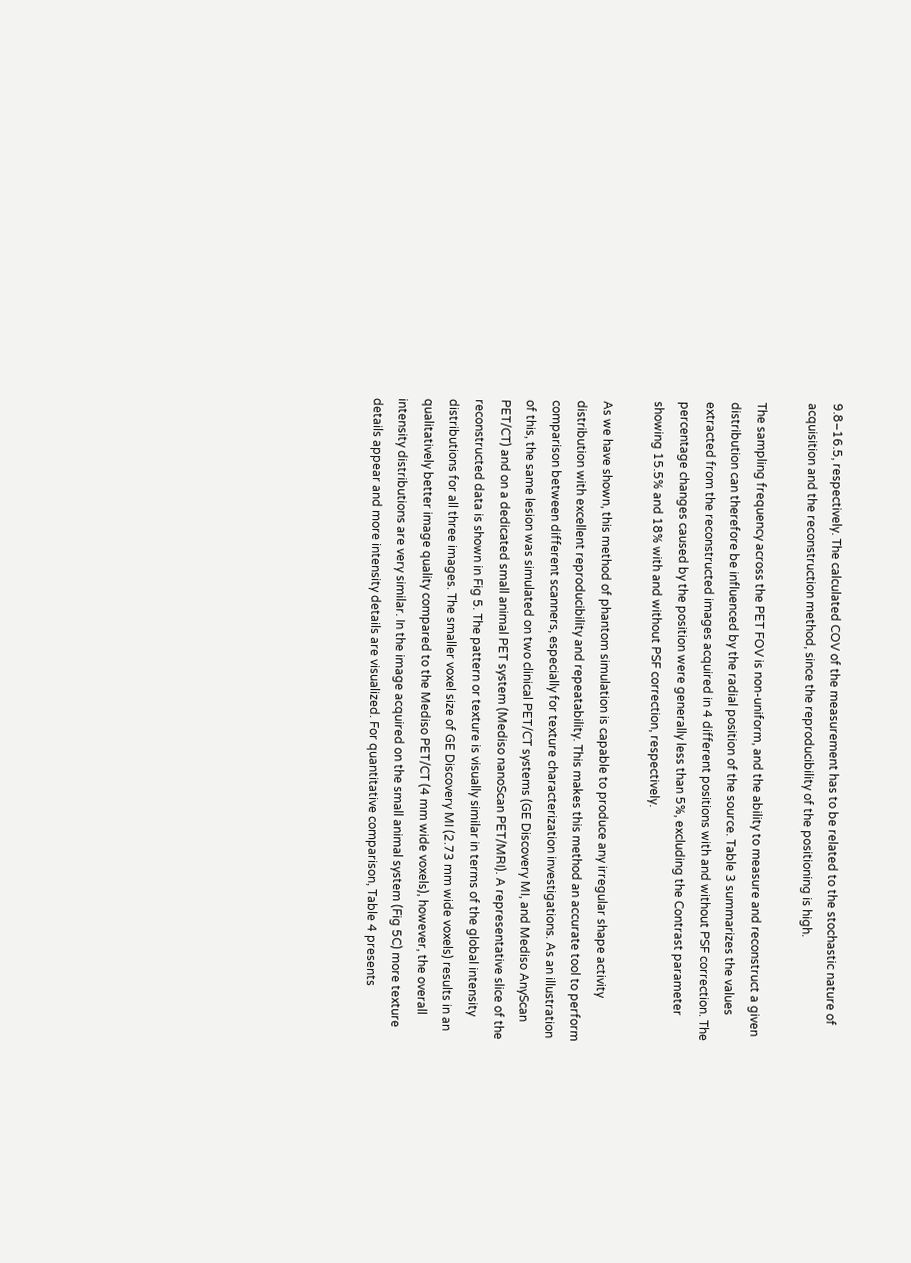9.8–16.5, respectively. The calculated COV of the measurement has to be related to the stochastic nature of acquisition and the reconstruction method, since the reproducibility of the positioning is high.

The sampling frequency across the PET FOV is non-uniform, and the ability to measure and reconstruct a given distribution can therefore be influenced by the radial position of the source. Table 3 summarizes the values extracted from the reconstructed images acquired in 4 different positions with and without PSF correction. The percentage changes caused by the position were generally less than 5%, excluding the Contrast parameter showing 15.5% and 18% with and without PSF correction, respectively.

As we have shown, this method of phantom simulation is capable to produce any irregular shape activity distribution with excellent reproducibility and repeatability. This makes this method an accurate tool to perform comparison between different scanners, especially for texture characterization investigations. As an illustration of this, the same lesion was simulated on two clinical PET/CT systems (GE Discovery MI, and Mediso AnyScan PET/CT) and on a dedicated small animal PET system (Mediso nanoScan PET/MRI). A representative slice of the reconstructed data is shown in Fig 5. The pattern or texture is visually similar in terms of the global intensity distributions for all three images. The smaller voxel size of GE Discovery MI (2.73 mm wide voxels) results in an qualitatively better image quality compared to the Mediso PET/CT (4 mm wide voxels), however, the overall intensity distributions are very similar. In the image acquired on the small animal system (Fig 5C) more texture details appear and more intensity details are visualized. For quantitative comparison, Table 4 presents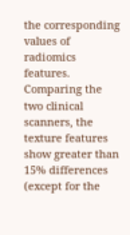the corresponding values of radiomics features. Comparing the two clinical scanners, the texture features show greater than 15% differences (except for the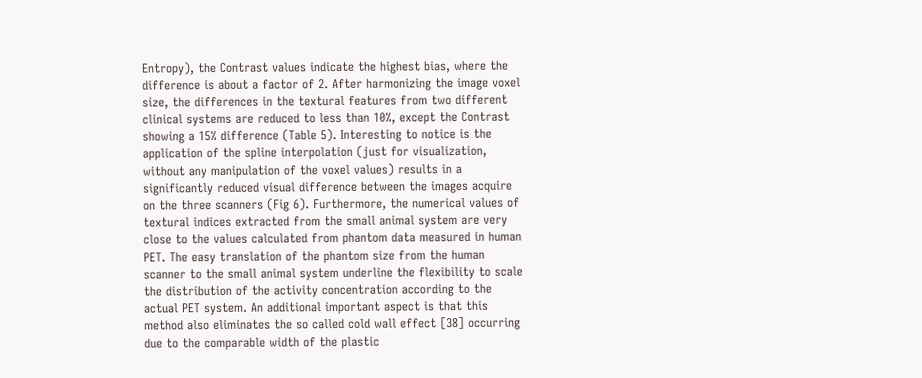Entropy), the Contrast values indicate the highest bias, where the difference is about a factor of 2. After harmonizing the image voxel size, the differences in the textural features from two different clinical systems are reduced to less than 10%, except the Contrast showing a 15% difference (Table 5). Interesting to notice is the application of the spline interpolation (just for visualization, without any manipulation of the voxel values) results in a significantly reduced visual difference between the images acquire on the three scanners (Fig 6). Furthermore, the numerical values of textural indices extracted from the small animal system are very close to the values calculated from phantom data measured in human PET. The easy translation of the phantom size from the human scanner to the small animal system underline the flexibility to scale the distribution of the activity concentration according to the actual PET system. An additional important aspect is that this method also eliminates the so called cold wall effect [38] occurring due to the comparable width of the plastic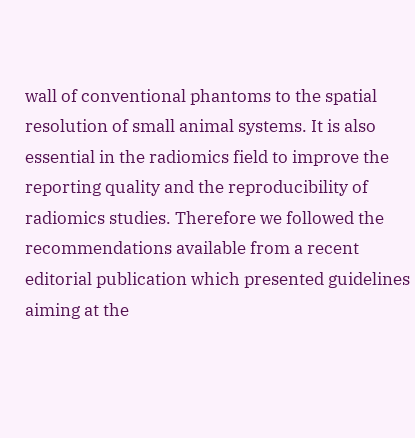wall of conventional phantoms to the spatial resolution of small animal systems. It is also essential in the radiomics field to improve the reporting quality and the reproducibility of radiomics studies. Therefore we followed the recommendations available from a recent editorial publication which presented guidelines aiming at the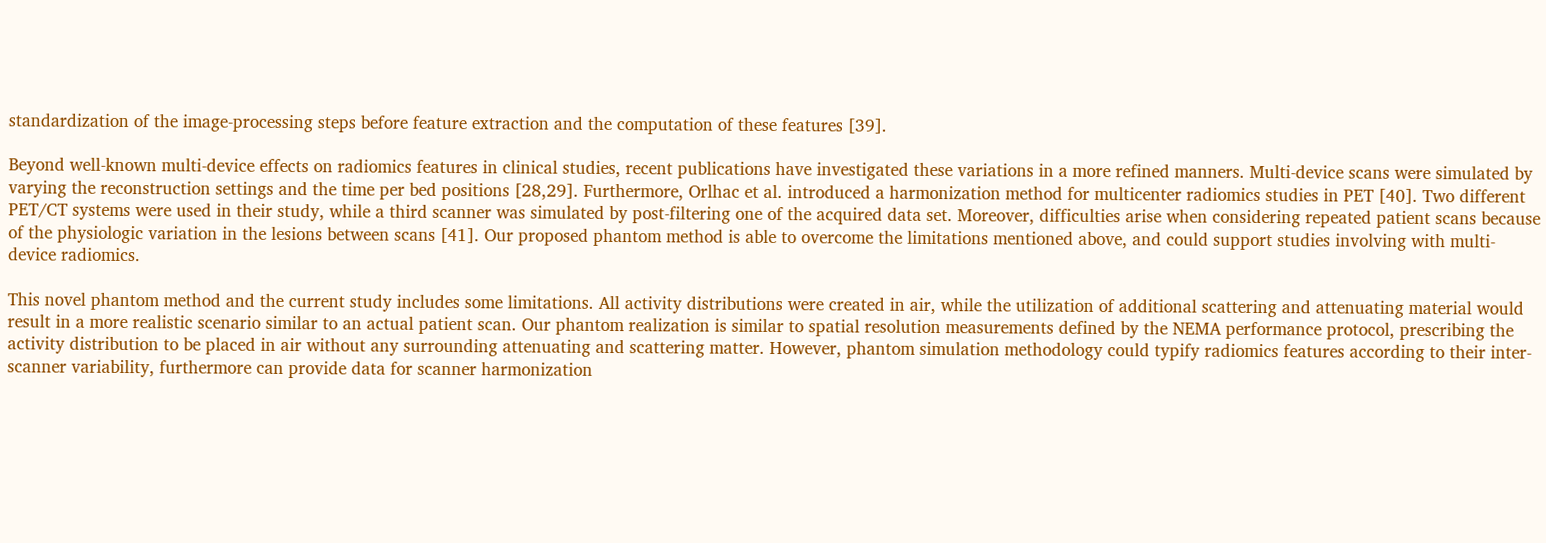standardization of the image-processing steps before feature extraction and the computation of these features [39].

Beyond well-known multi-device effects on radiomics features in clinical studies, recent publications have investigated these variations in a more refined manners. Multi-device scans were simulated by varying the reconstruction settings and the time per bed positions [28,29]. Furthermore, Orlhac et al. introduced a harmonization method for multicenter radiomics studies in PET [40]. Two different PET/CT systems were used in their study, while a third scanner was simulated by post-filtering one of the acquired data set. Moreover, difficulties arise when considering repeated patient scans because of the physiologic variation in the lesions between scans [41]. Our proposed phantom method is able to overcome the limitations mentioned above, and could support studies involving with multi-device radiomics.

This novel phantom method and the current study includes some limitations. All activity distributions were created in air, while the utilization of additional scattering and attenuating material would result in a more realistic scenario similar to an actual patient scan. Our phantom realization is similar to spatial resolution measurements defined by the NEMA performance protocol, prescribing the activity distribution to be placed in air without any surrounding attenuating and scattering matter. However, phantom simulation methodology could typify radiomics features according to their inter-scanner variability, furthermore can provide data for scanner harmonization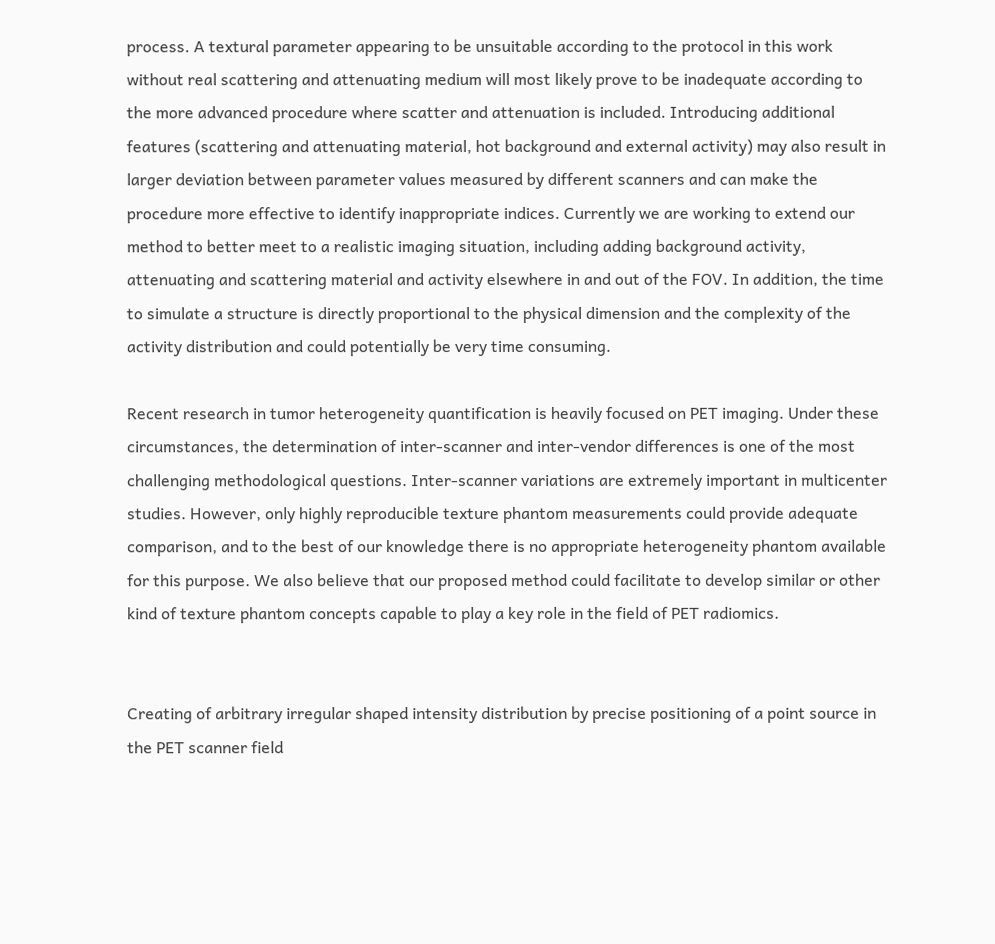process. A textural parameter appearing to be unsuitable according to the protocol in this work without real scattering and attenuating medium will most likely prove to be inadequate according to the more advanced procedure where scatter and attenuation is included. Introducing additional features (scattering and attenuating material, hot background and external activity) may also result in larger deviation between parameter values measured by different scanners and can make the procedure more effective to identify inappropriate indices. Currently we are working to extend our method to better meet to a realistic imaging situation, including adding background activity, attenuating and scattering material and activity elsewhere in and out of the FOV. In addition, the time to simulate a structure is directly proportional to the physical dimension and the complexity of the activity distribution and could potentially be very time consuming.

Recent research in tumor heterogeneity quantification is heavily focused on PET imaging. Under these circumstances, the determination of inter-scanner and inter-vendor differences is one of the most challenging methodological questions. Inter-scanner variations are extremely important in multicenter studies. However, only highly reproducible texture phantom measurements could provide adequate comparison, and to the best of our knowledge there is no appropriate heterogeneity phantom available for this purpose. We also believe that our proposed method could facilitate to develop similar or other kind of texture phantom concepts capable to play a key role in the field of PET radiomics.


Creating of arbitrary irregular shaped intensity distribution by precise positioning of a point source in the PET scanner field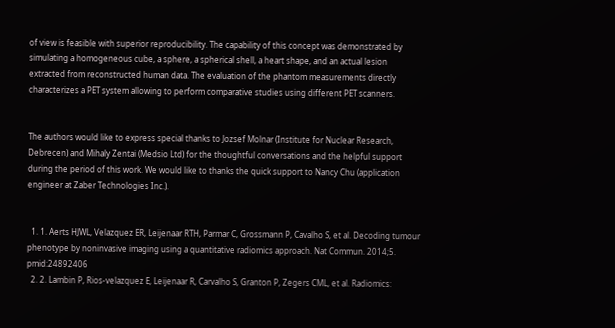of view is feasible with superior reproducibility. The capability of this concept was demonstrated by simulating a homogeneous cube, a sphere, a spherical shell, a heart shape, and an actual lesion extracted from reconstructed human data. The evaluation of the phantom measurements directly characterizes a PET system allowing to perform comparative studies using different PET scanners.


The authors would like to express special thanks to Jozsef Molnar (Institute for Nuclear Research, Debrecen) and Mihaly Zentai (Medsio Ltd) for the thoughtful conversations and the helpful support during the period of this work. We would like to thanks the quick support to Nancy Chu (application engineer at Zaber Technologies Inc.).


  1. 1. Aerts HJWL, Velazquez ER, Leijenaar RTH, Parmar C, Grossmann P, Cavalho S, et al. Decoding tumour phenotype by noninvasive imaging using a quantitative radiomics approach. Nat Commun. 2014;5. pmid:24892406
  2. 2. Lambin P, Rios-velazquez E, Leijenaar R, Carvalho S, Granton P, Zegers CML, et al. Radiomics: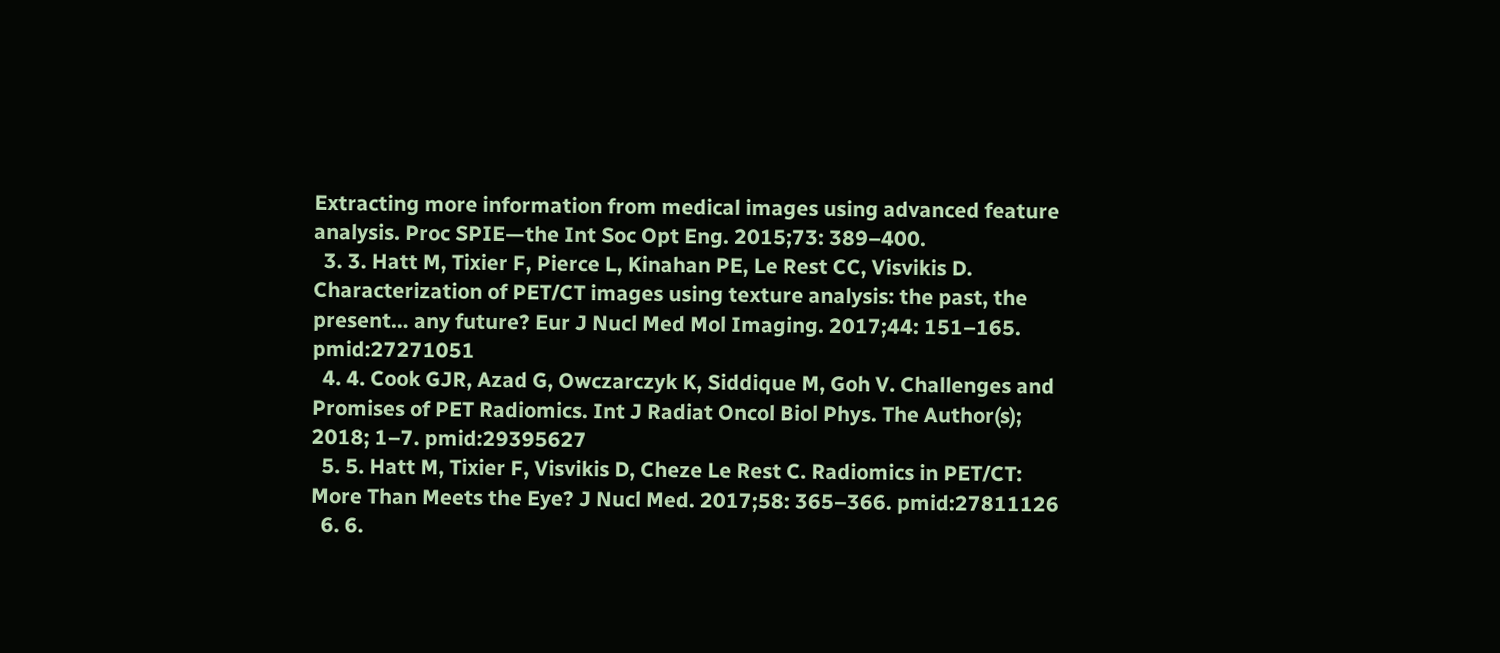Extracting more information from medical images using advanced feature analysis. Proc SPIE—the Int Soc Opt Eng. 2015;73: 389–400.
  3. 3. Hatt M, Tixier F, Pierce L, Kinahan PE, Le Rest CC, Visvikis D. Characterization of PET/CT images using texture analysis: the past, the present… any future? Eur J Nucl Med Mol Imaging. 2017;44: 151–165. pmid:27271051
  4. 4. Cook GJR, Azad G, Owczarczyk K, Siddique M, Goh V. Challenges and Promises of PET Radiomics. Int J Radiat Oncol Biol Phys. The Author(s); 2018; 1–7. pmid:29395627
  5. 5. Hatt M, Tixier F, Visvikis D, Cheze Le Rest C. Radiomics in PET/CT: More Than Meets the Eye? J Nucl Med. 2017;58: 365–366. pmid:27811126
  6. 6.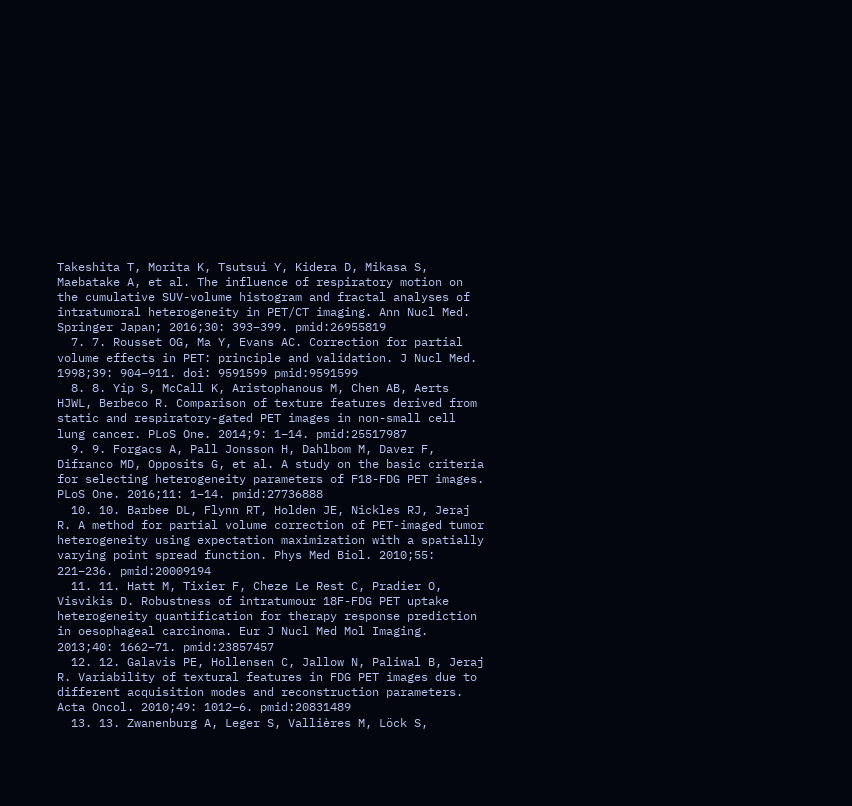Takeshita T, Morita K, Tsutsui Y, Kidera D, Mikasa S, Maebatake A, et al. The influence of respiratory motion on the cumulative SUV-volume histogram and fractal analyses of intratumoral heterogeneity in PET/CT imaging. Ann Nucl Med. Springer Japan; 2016;30: 393–399. pmid:26955819
  7. 7. Rousset OG, Ma Y, Evans AC. Correction for partial volume effects in PET: principle and validation. J Nucl Med. 1998;39: 904–911. doi: 9591599 pmid:9591599
  8. 8. Yip S, McCall K, Aristophanous M, Chen AB, Aerts HJWL, Berbeco R. Comparison of texture features derived from static and respiratory-gated PET images in non-small cell lung cancer. PLoS One. 2014;9: 1–14. pmid:25517987
  9. 9. Forgacs A, Pall Jonsson H, Dahlbom M, Daver F, Difranco MD, Opposits G, et al. A study on the basic criteria for selecting heterogeneity parameters of F18-FDG PET images. PLoS One. 2016;11: 1–14. pmid:27736888
  10. 10. Barbee DL, Flynn RT, Holden JE, Nickles RJ, Jeraj R. A method for partial volume correction of PET-imaged tumor heterogeneity using expectation maximization with a spatially varying point spread function. Phys Med Biol. 2010;55: 221–236. pmid:20009194
  11. 11. Hatt M, Tixier F, Cheze Le Rest C, Pradier O, Visvikis D. Robustness of intratumour 18F-FDG PET uptake heterogeneity quantification for therapy response prediction in oesophageal carcinoma. Eur J Nucl Med Mol Imaging. 2013;40: 1662–71. pmid:23857457
  12. 12. Galavis PE, Hollensen C, Jallow N, Paliwal B, Jeraj R. Variability of textural features in FDG PET images due to different acquisition modes and reconstruction parameters. Acta Oncol. 2010;49: 1012–6. pmid:20831489
  13. 13. Zwanenburg A, Leger S, Vallières M, Löck S,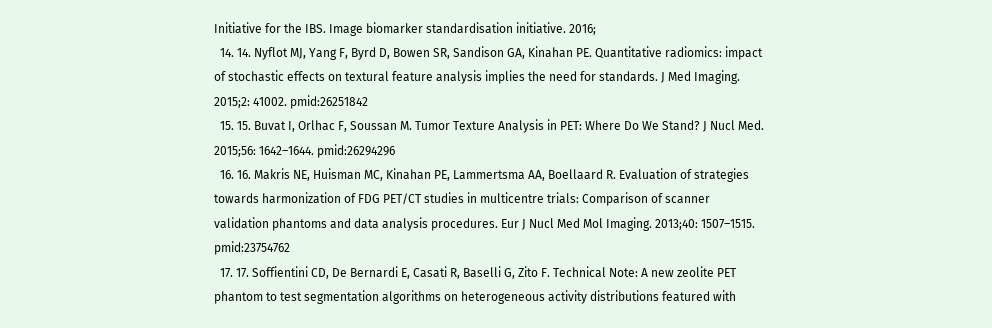Initiative for the IBS. Image biomarker standardisation initiative. 2016;
  14. 14. Nyflot MJ, Yang F, Byrd D, Bowen SR, Sandison GA, Kinahan PE. Quantitative radiomics: impact of stochastic effects on textural feature analysis implies the need for standards. J Med Imaging. 2015;2: 41002. pmid:26251842
  15. 15. Buvat I, Orlhac F, Soussan M. Tumor Texture Analysis in PET: Where Do We Stand? J Nucl Med. 2015;56: 1642–1644. pmid:26294296
  16. 16. Makris NE, Huisman MC, Kinahan PE, Lammertsma AA, Boellaard R. Evaluation of strategies towards harmonization of FDG PET/CT studies in multicentre trials: Comparison of scanner validation phantoms and data analysis procedures. Eur J Nucl Med Mol Imaging. 2013;40: 1507–1515. pmid:23754762
  17. 17. Soffientini CD, De Bernardi E, Casati R, Baselli G, Zito F. Technical Note: A new zeolite PET phantom to test segmentation algorithms on heterogeneous activity distributions featured with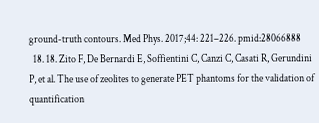ground-truth contours. Med Phys. 2017;44: 221–226. pmid:28066888
  18. 18. Zito F, De Bernardi E, Soffientini C, Canzi C, Casati R, Gerundini P, et al. The use of zeolites to generate PET phantoms for the validation of quantification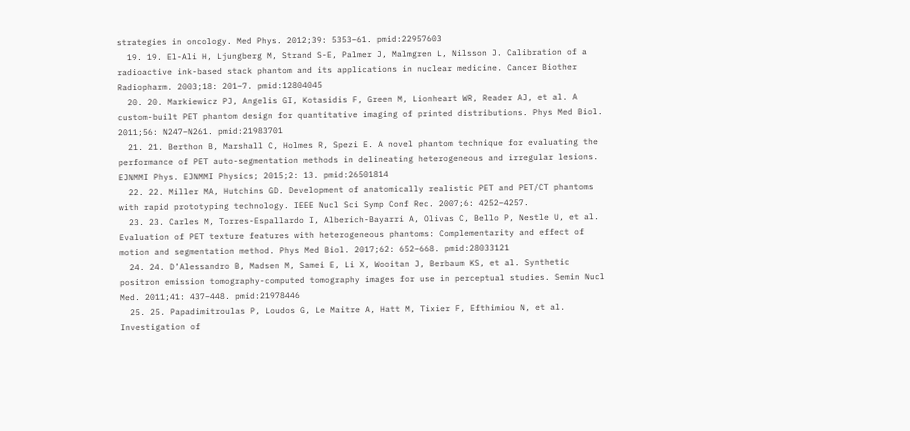strategies in oncology. Med Phys. 2012;39: 5353–61. pmid:22957603
  19. 19. El-Ali H, Ljungberg M, Strand S-E, Palmer J, Malmgren L, Nilsson J. Calibration of a radioactive ink-based stack phantom and its applications in nuclear medicine. Cancer Biother Radiopharm. 2003;18: 201–7. pmid:12804045
  20. 20. Markiewicz PJ, Angelis GI, Kotasidis F, Green M, Lionheart WR, Reader AJ, et al. A custom-built PET phantom design for quantitative imaging of printed distributions. Phys Med Biol. 2011;56: N247–N261. pmid:21983701
  21. 21. Berthon B, Marshall C, Holmes R, Spezi E. A novel phantom technique for evaluating the performance of PET auto-segmentation methods in delineating heterogeneous and irregular lesions. EJNMMI Phys. EJNMMI Physics; 2015;2: 13. pmid:26501814
  22. 22. Miller MA, Hutchins GD. Development of anatomically realistic PET and PET/CT phantoms with rapid prototyping technology. IEEE Nucl Sci Symp Conf Rec. 2007;6: 4252–4257.
  23. 23. Carles M, Torres-Espallardo I, Alberich-Bayarri A, Olivas C, Bello P, Nestle U, et al. Evaluation of PET texture features with heterogeneous phantoms: Complementarity and effect of motion and segmentation method. Phys Med Biol. 2017;62: 652–668. pmid:28033121
  24. 24. D’Alessandro B, Madsen M, Samei E, Li X, Wooitan J, Berbaum KS, et al. Synthetic positron emission tomography-computed tomography images for use in perceptual studies. Semin Nucl Med. 2011;41: 437–448. pmid:21978446
  25. 25. Papadimitroulas P, Loudos G, Le Maitre A, Hatt M, Tixier F, Efthimiou N, et al. Investigation of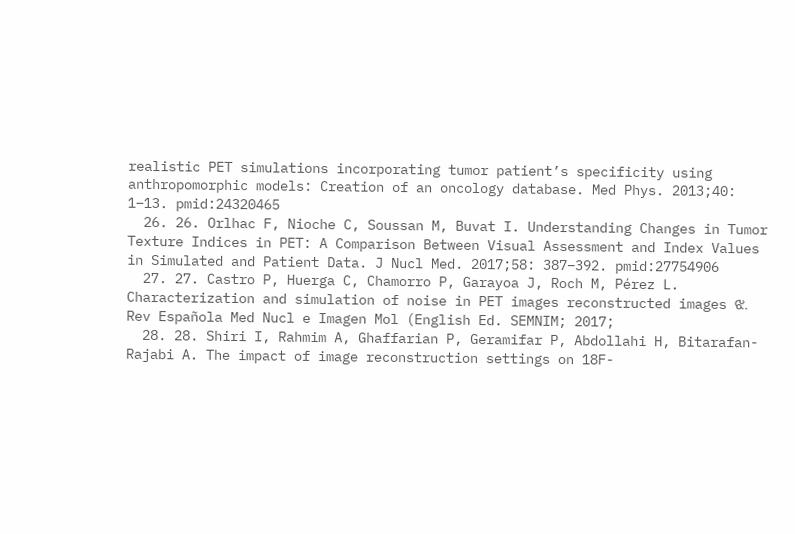realistic PET simulations incorporating tumor patient’s specificity using anthropomorphic models: Creation of an oncology database. Med Phys. 2013;40: 1–13. pmid:24320465
  26. 26. Orlhac F, Nioche C, Soussan M, Buvat I. Understanding Changes in Tumor Texture Indices in PET: A Comparison Between Visual Assessment and Index Values in Simulated and Patient Data. J Nucl Med. 2017;58: 387–392. pmid:27754906
  27. 27. Castro P, Huerga C, Chamorro P, Garayoa J, Roch M, Pérez L. Characterization and simulation of noise in PET images reconstructed images ଝ. Rev Española Med Nucl e Imagen Mol (English Ed. SEMNIM; 2017;
  28. 28. Shiri I, Rahmim A, Ghaffarian P, Geramifar P, Abdollahi H, Bitarafan-Rajabi A. The impact of image reconstruction settings on 18F-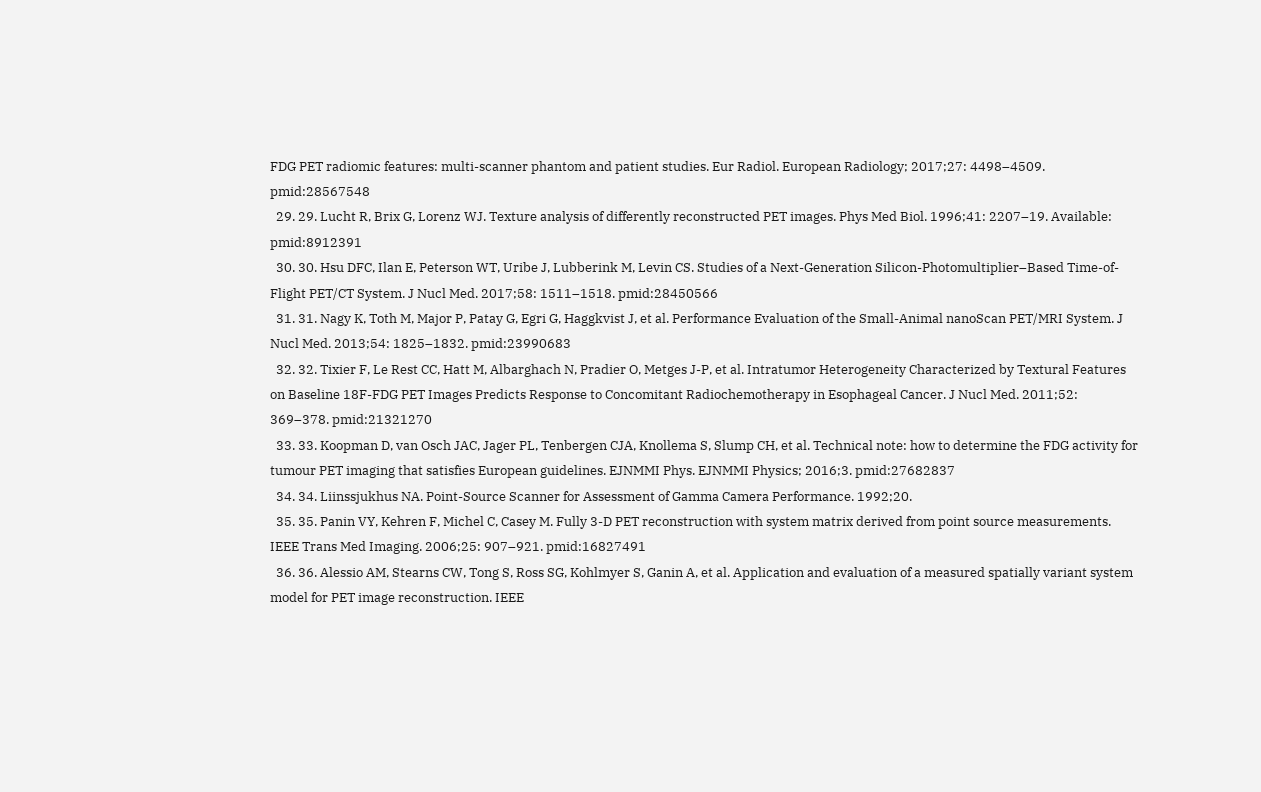FDG PET radiomic features: multi-scanner phantom and patient studies. Eur Radiol. European Radiology; 2017;27: 4498–4509. pmid:28567548
  29. 29. Lucht R, Brix G, Lorenz WJ. Texture analysis of differently reconstructed PET images. Phys Med Biol. 1996;41: 2207–19. Available: pmid:8912391
  30. 30. Hsu DFC, Ilan E, Peterson WT, Uribe J, Lubberink M, Levin CS. Studies of a Next-Generation Silicon-Photomultiplier–Based Time-of-Flight PET/CT System. J Nucl Med. 2017;58: 1511–1518. pmid:28450566
  31. 31. Nagy K, Toth M, Major P, Patay G, Egri G, Haggkvist J, et al. Performance Evaluation of the Small-Animal nanoScan PET/MRI System. J Nucl Med. 2013;54: 1825–1832. pmid:23990683
  32. 32. Tixier F, Le Rest CC, Hatt M, Albarghach N, Pradier O, Metges J-P, et al. Intratumor Heterogeneity Characterized by Textural Features on Baseline 18F-FDG PET Images Predicts Response to Concomitant Radiochemotherapy in Esophageal Cancer. J Nucl Med. 2011;52: 369–378. pmid:21321270
  33. 33. Koopman D, van Osch JAC, Jager PL, Tenbergen CJA, Knollema S, Slump CH, et al. Technical note: how to determine the FDG activity for tumour PET imaging that satisfies European guidelines. EJNMMI Phys. EJNMMI Physics; 2016;3. pmid:27682837
  34. 34. Liinssjukhus NA. Point-Source Scanner for Assessment of Gamma Camera Performance. 1992;20.
  35. 35. Panin VY, Kehren F, Michel C, Casey M. Fully 3-D PET reconstruction with system matrix derived from point source measurements. IEEE Trans Med Imaging. 2006;25: 907–921. pmid:16827491
  36. 36. Alessio AM, Stearns CW, Tong S, Ross SG, Kohlmyer S, Ganin A, et al. Application and evaluation of a measured spatially variant system model for PET image reconstruction. IEEE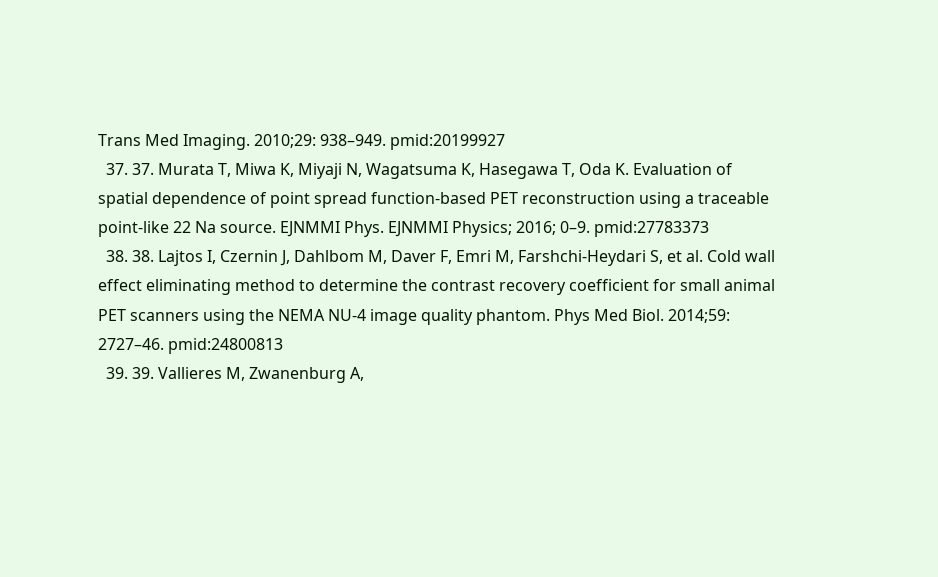Trans Med Imaging. 2010;29: 938–949. pmid:20199927
  37. 37. Murata T, Miwa K, Miyaji N, Wagatsuma K, Hasegawa T, Oda K. Evaluation of spatial dependence of point spread function-based PET reconstruction using a traceable point-like 22 Na source. EJNMMI Phys. EJNMMI Physics; 2016; 0–9. pmid:27783373
  38. 38. Lajtos I, Czernin J, Dahlbom M, Daver F, Emri M, Farshchi-Heydari S, et al. Cold wall effect eliminating method to determine the contrast recovery coefficient for small animal PET scanners using the NEMA NU-4 image quality phantom. Phys Med Biol. 2014;59: 2727–46. pmid:24800813
  39. 39. Vallieres M, Zwanenburg A,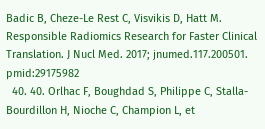Badic B, Cheze-Le Rest C, Visvikis D, Hatt M. Responsible Radiomics Research for Faster Clinical Translation. J Nucl Med. 2017; jnumed.117.200501. pmid:29175982
  40. 40. Orlhac F, Boughdad S, Philippe C, Stalla-Bourdillon H, Nioche C, Champion L, et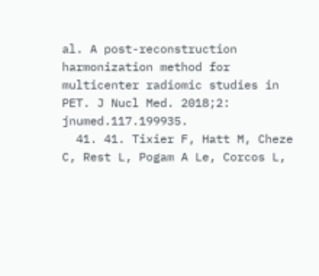al. A post-reconstruction harmonization method for multicenter radiomic studies in PET. J Nucl Med. 2018;2: jnumed.117.199935.
  41. 41. Tixier F, Hatt M, Cheze C, Rest L, Pogam A Le, Corcos L,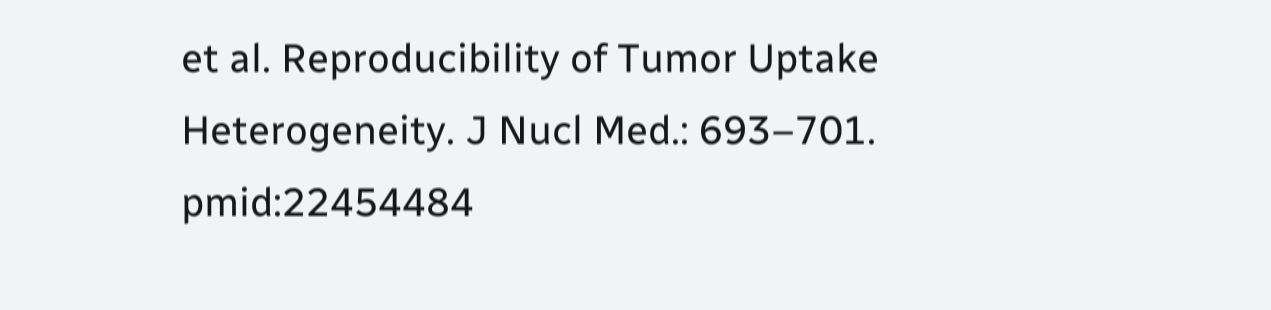et al. Reproducibility of Tumor Uptake Heterogeneity. J Nucl Med.: 693–701. pmid:22454484